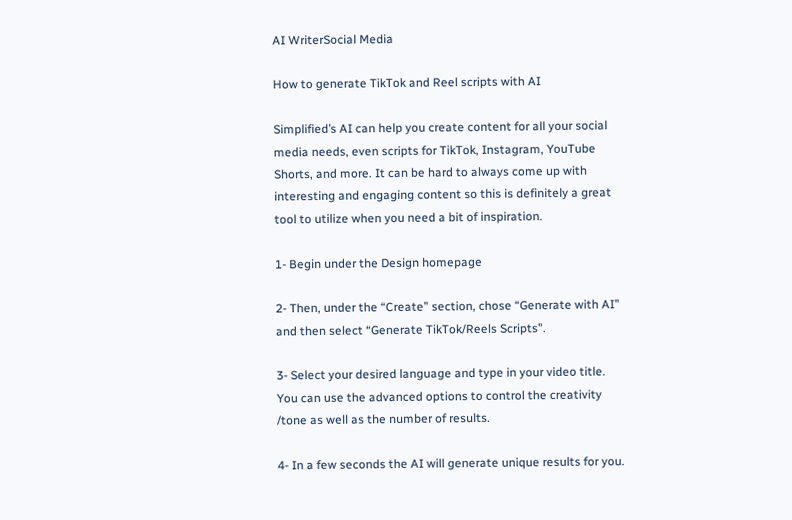AI WriterSocial Media

How to generate TikTok and Reel scripts with AI

Simplified’s AI can help you create content for all your social media needs, even scripts for TikTok, Instagram, YouTube Shorts, and more. It can be hard to always come up with interesting and engaging content so this is definitely a great tool to utilize when you need a bit of inspiration.

1- Begin under the Design homepage

2- Then, under the “Create” section, chose “Generate with AI” and then select “Generate TikTok/Reels Scripts”.

3- Select your desired language and type in your video title. You can use the advanced options to control the creativity /tone as well as the number of results.

4- In a few seconds the AI will generate unique results for you.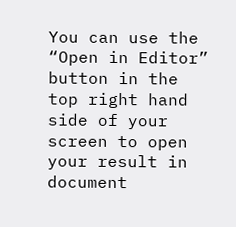You can use the “Open in Editor” button in the top right hand side of your screen to open your result in document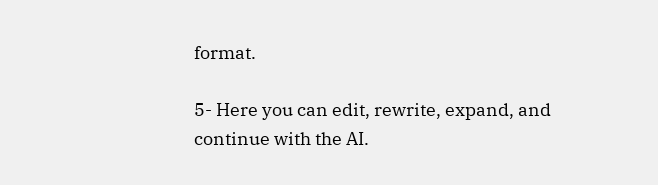format.

5- Here you can edit, rewrite, expand, and continue with the AI.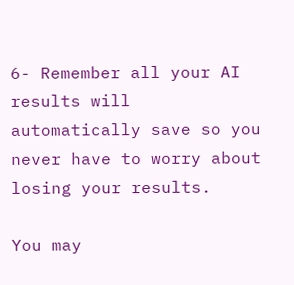6- Remember all your AI results will automatically save so you never have to worry about losing your results.

You may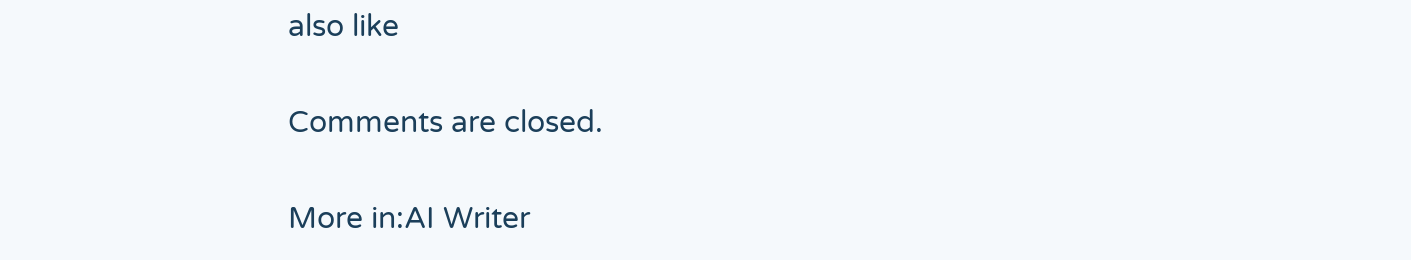also like

Comments are closed.

More in:AI Writer